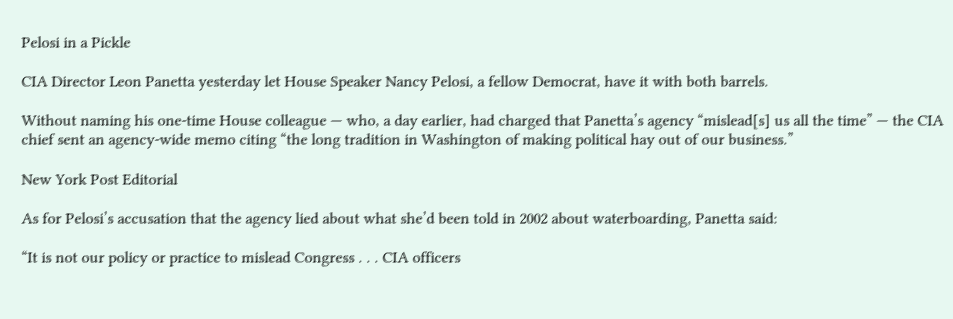Pelosi in a Pickle

CIA Director Leon Panetta yesterday let House Speaker Nancy Pelosi, a fellow Democrat, have it with both barrels.

Without naming his one-time House colleague — who, a day earlier, had charged that Panetta’s agency “mislead[s] us all the time” — the CIA chief sent an agency-wide memo citing “the long tradition in Washington of making political hay out of our business.”

New York Post Editorial

As for Pelosi’s accusation that the agency lied about what she’d been told in 2002 about waterboarding, Panetta said:

“It is not our policy or practice to mislead Congress . . . CIA officers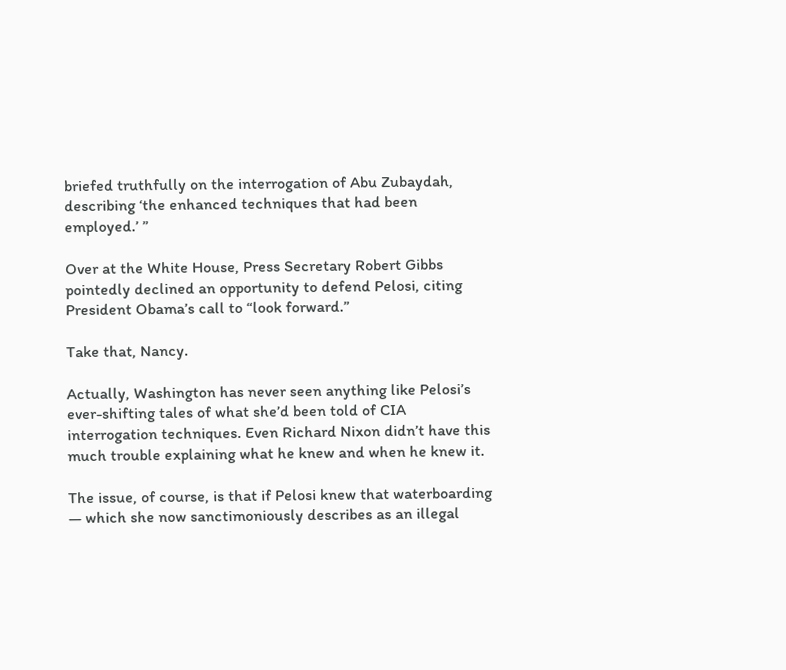briefed truthfully on the interrogation of Abu Zubaydah, describing ‘the enhanced techniques that had been employed.’ ”

Over at the White House, Press Secretary Robert Gibbs pointedly declined an opportunity to defend Pelosi, citing President Obama’s call to “look forward.”

Take that, Nancy.

Actually, Washington has never seen anything like Pelosi’s ever-shifting tales of what she’d been told of CIA interrogation techniques. Even Richard Nixon didn’t have this much trouble explaining what he knew and when he knew it.

The issue, of course, is that if Pelosi knew that waterboarding — which she now sanctimoniously describes as an illegal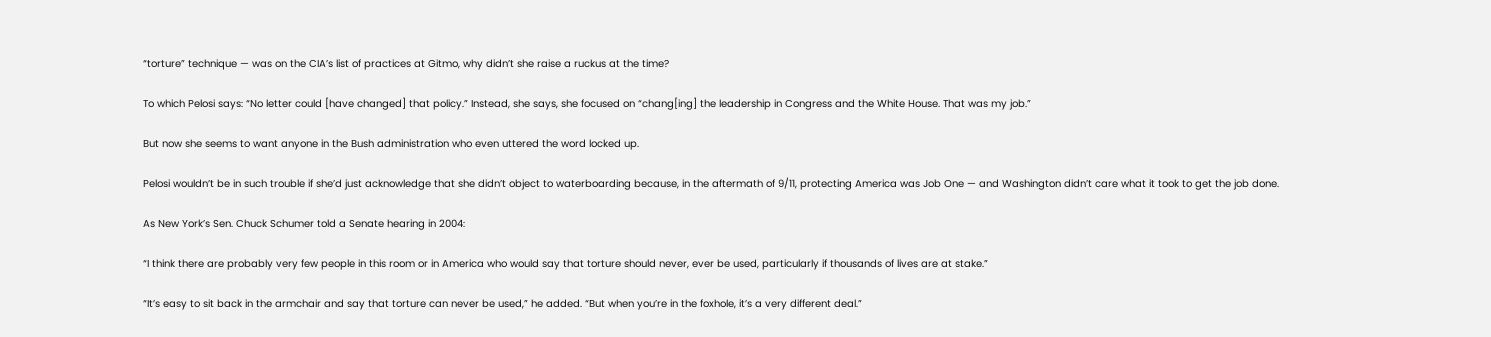“torture” technique — was on the CIA’s list of practices at Gitmo, why didn’t she raise a ruckus at the time?

To which Pelosi says: “No letter could [have changed] that policy.” Instead, she says, she focused on “chang[ing] the leadership in Congress and the White House. That was my job.”

But now she seems to want anyone in the Bush administration who even uttered the word locked up.

Pelosi wouldn’t be in such trouble if she’d just acknowledge that she didn’t object to waterboarding because, in the aftermath of 9/11, protecting America was Job One — and Washington didn’t care what it took to get the job done.

As New York’s Sen. Chuck Schumer told a Senate hearing in 2004:

“I think there are probably very few people in this room or in America who would say that torture should never, ever be used, particularly if thousands of lives are at stake.”

“It’s easy to sit back in the armchair and say that torture can never be used,” he added. “But when you’re in the foxhole, it’s a very different deal.”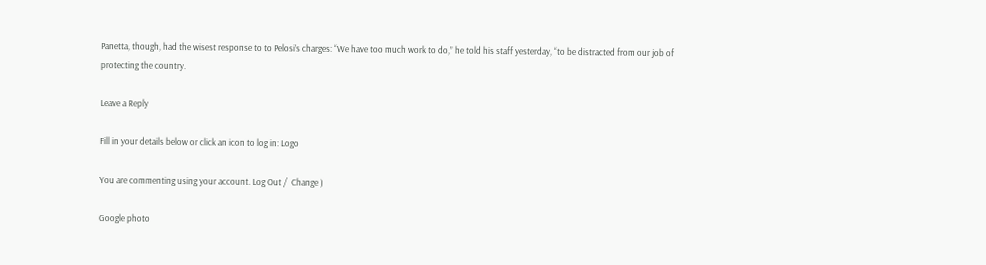Panetta, though, had the wisest response to to Pelosi’s charges: “We have too much work to do,” he told his staff yesterday, “to be distracted from our job of protecting the country.

Leave a Reply

Fill in your details below or click an icon to log in: Logo

You are commenting using your account. Log Out /  Change )

Google photo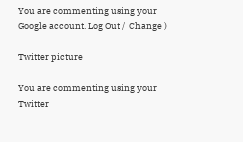You are commenting using your Google account. Log Out /  Change )

Twitter picture

You are commenting using your Twitter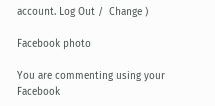account. Log Out /  Change )

Facebook photo

You are commenting using your Facebook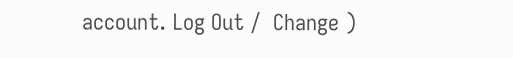account. Log Out /  Change )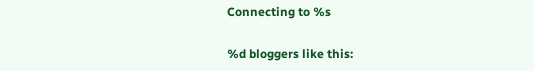Connecting to %s

%d bloggers like this: